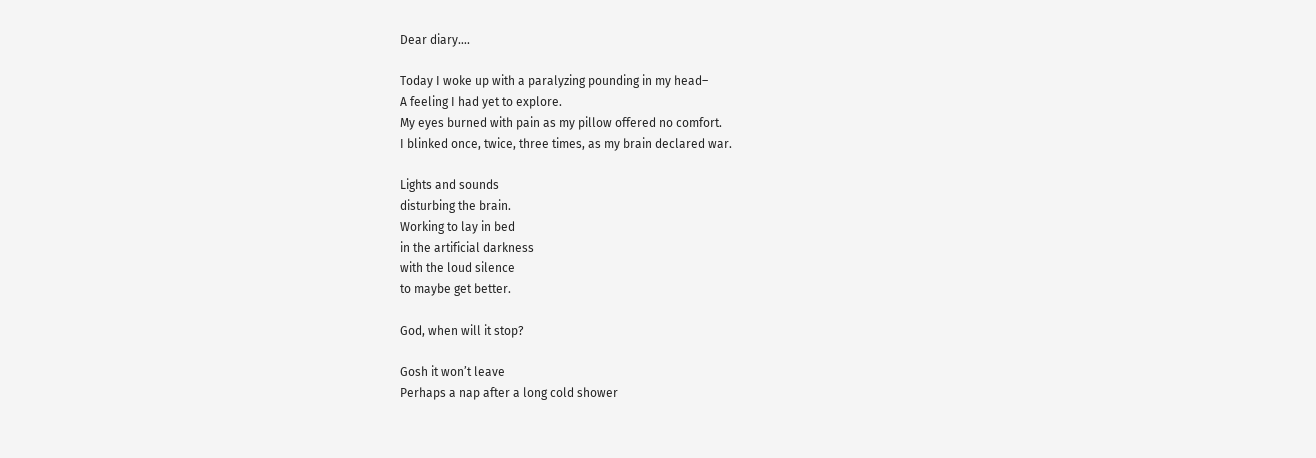Dear diary….

Today I woke up with a paralyzing pounding in my head–
A feeling I had yet to explore.
My eyes burned with pain as my pillow offered no comfort.
I blinked once, twice, three times, as my brain declared war.

Lights and sounds
disturbing the brain.
Working to lay in bed
in the artificial darkness
with the loud silence
to maybe get better.

God, when will it stop?

Gosh it won’t leave
Perhaps a nap after a long cold shower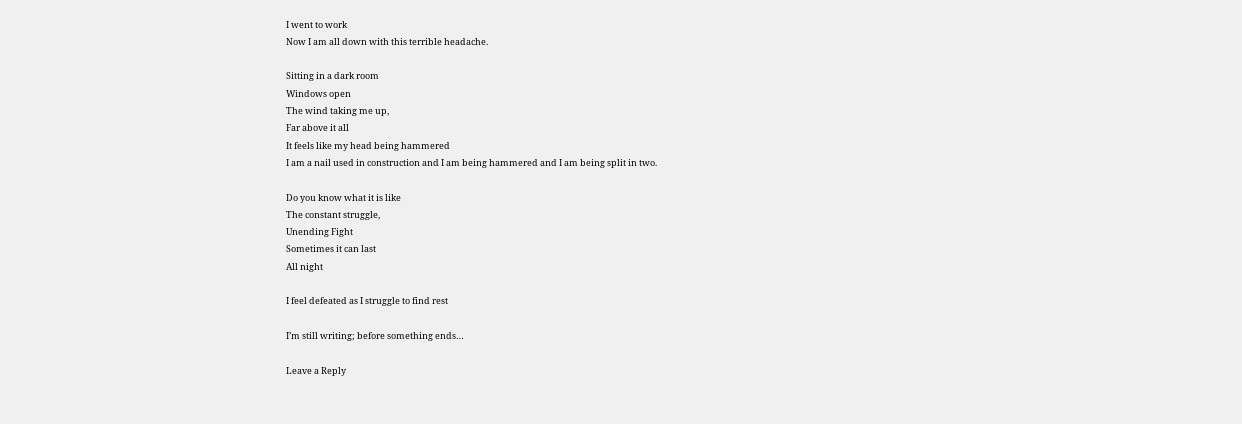I went to work
Now I am all down with this terrible headache.

Sitting in a dark room
Windows open
The wind taking me up,
Far above it all
It feels like my head being hammered
I am a nail used in construction and I am being hammered and I am being split in two.

Do you know what it is like
The constant struggle,
Unending Fight
Sometimes it can last
All night

I feel defeated as I struggle to find rest

I’m still writing; before something ends…

Leave a Reply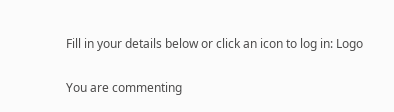Fill in your details below or click an icon to log in: Logo

You are commenting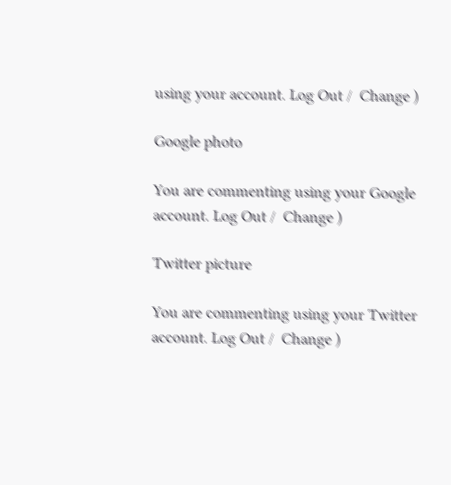using your account. Log Out /  Change )

Google photo

You are commenting using your Google account. Log Out /  Change )

Twitter picture

You are commenting using your Twitter account. Log Out /  Change )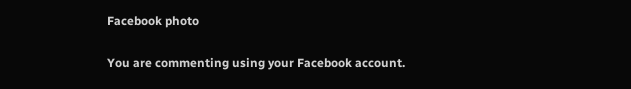Facebook photo

You are commenting using your Facebook account.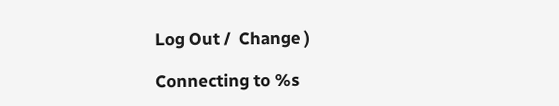Log Out /  Change )

Connecting to %s